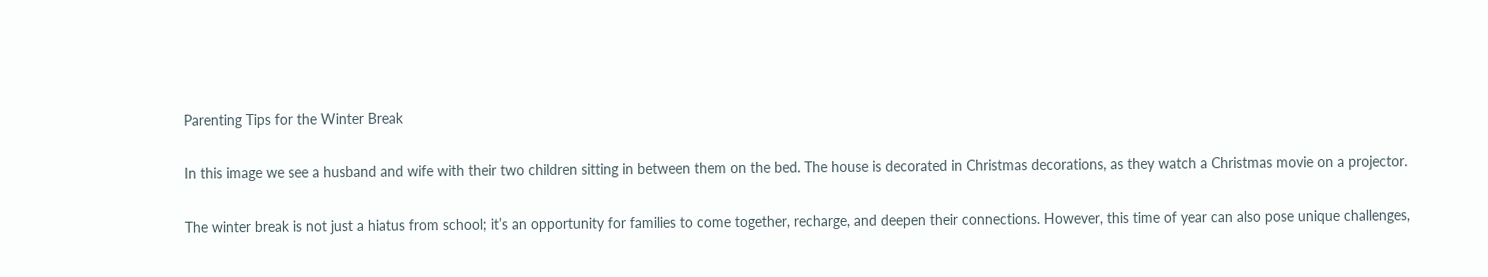Parenting Tips for the Winter Break

In this image we see a husband and wife with their two children sitting in between them on the bed. The house is decorated in Christmas decorations, as they watch a Christmas movie on a projector.

The winter break is not just a hiatus from school; it’s an opportunity for families to come together, recharge, and deepen their connections. However, this time of year can also pose unique challenges,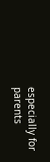especially for parents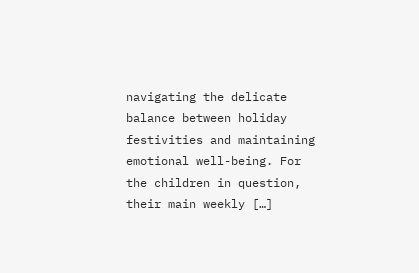navigating the delicate balance between holiday festivities and maintaining emotional well-being. For the children in question, their main weekly […]